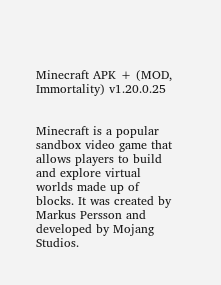Minecraft APK + (MOD, Immortality) v1.20.0.25


Minecraft is a popular sandbox video game that allows players to build and explore virtual worlds made up of blocks. It was created by Markus Persson and developed by Mojang Studios.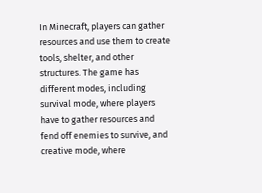In Minecraft, players can gather resources and use them to create tools, shelter, and other structures. The game has different modes, including survival mode, where players have to gather resources and fend off enemies to survive, and creative mode, where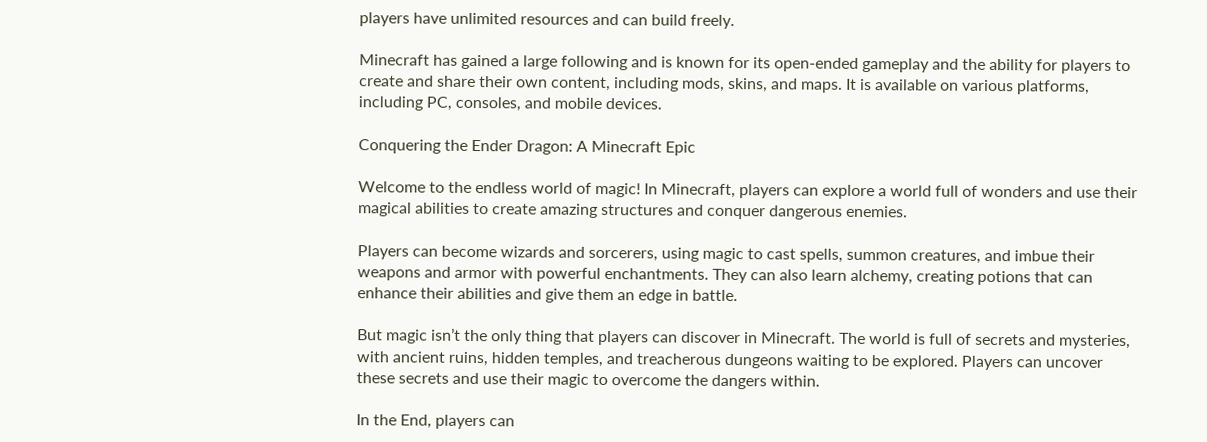players have unlimited resources and can build freely.

Minecraft has gained a large following and is known for its open-ended gameplay and the ability for players to create and share their own content, including mods, skins, and maps. It is available on various platforms, including PC, consoles, and mobile devices.

Conquering the Ender Dragon: A Minecraft Epic

Welcome to the endless world of magic! In Minecraft, players can explore a world full of wonders and use their magical abilities to create amazing structures and conquer dangerous enemies.

Players can become wizards and sorcerers, using magic to cast spells, summon creatures, and imbue their weapons and armor with powerful enchantments. They can also learn alchemy, creating potions that can enhance their abilities and give them an edge in battle.

But magic isn’t the only thing that players can discover in Minecraft. The world is full of secrets and mysteries, with ancient ruins, hidden temples, and treacherous dungeons waiting to be explored. Players can uncover these secrets and use their magic to overcome the dangers within.

In the End, players can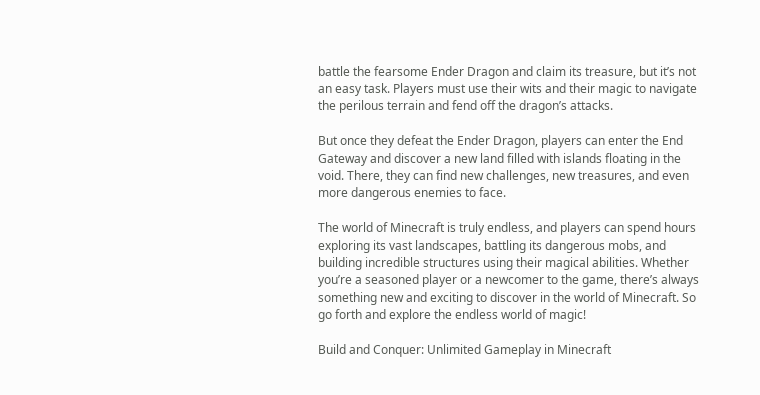battle the fearsome Ender Dragon and claim its treasure, but it’s not an easy task. Players must use their wits and their magic to navigate the perilous terrain and fend off the dragon’s attacks.

But once they defeat the Ender Dragon, players can enter the End Gateway and discover a new land filled with islands floating in the void. There, they can find new challenges, new treasures, and even more dangerous enemies to face.

The world of Minecraft is truly endless, and players can spend hours exploring its vast landscapes, battling its dangerous mobs, and building incredible structures using their magical abilities. Whether you’re a seasoned player or a newcomer to the game, there’s always something new and exciting to discover in the world of Minecraft. So go forth and explore the endless world of magic!

Build and Conquer: Unlimited Gameplay in Minecraft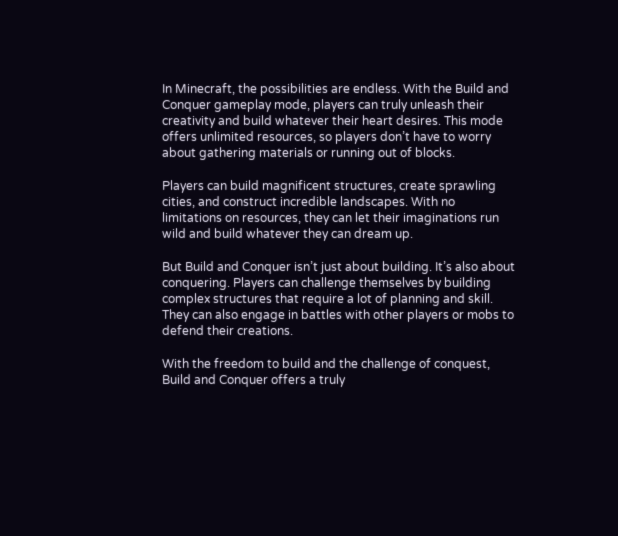In Minecraft, the possibilities are endless. With the Build and Conquer gameplay mode, players can truly unleash their creativity and build whatever their heart desires. This mode offers unlimited resources, so players don’t have to worry about gathering materials or running out of blocks.

Players can build magnificent structures, create sprawling cities, and construct incredible landscapes. With no limitations on resources, they can let their imaginations run wild and build whatever they can dream up.

But Build and Conquer isn’t just about building. It’s also about conquering. Players can challenge themselves by building complex structures that require a lot of planning and skill. They can also engage in battles with other players or mobs to defend their creations.

With the freedom to build and the challenge of conquest, Build and Conquer offers a truly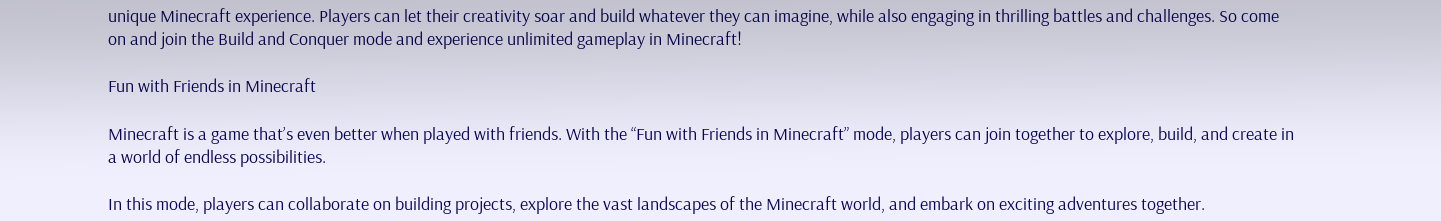unique Minecraft experience. Players can let their creativity soar and build whatever they can imagine, while also engaging in thrilling battles and challenges. So come on and join the Build and Conquer mode and experience unlimited gameplay in Minecraft!

Fun with Friends in Minecraft

Minecraft is a game that’s even better when played with friends. With the “Fun with Friends in Minecraft” mode, players can join together to explore, build, and create in a world of endless possibilities.

In this mode, players can collaborate on building projects, explore the vast landscapes of the Minecraft world, and embark on exciting adventures together.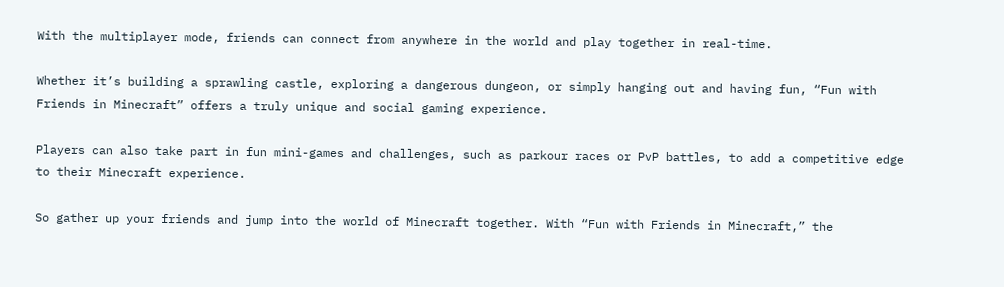With the multiplayer mode, friends can connect from anywhere in the world and play together in real-time.

Whether it’s building a sprawling castle, exploring a dangerous dungeon, or simply hanging out and having fun, “Fun with Friends in Minecraft” offers a truly unique and social gaming experience.

Players can also take part in fun mini-games and challenges, such as parkour races or PvP battles, to add a competitive edge to their Minecraft experience.

So gather up your friends and jump into the world of Minecraft together. With “Fun with Friends in Minecraft,” the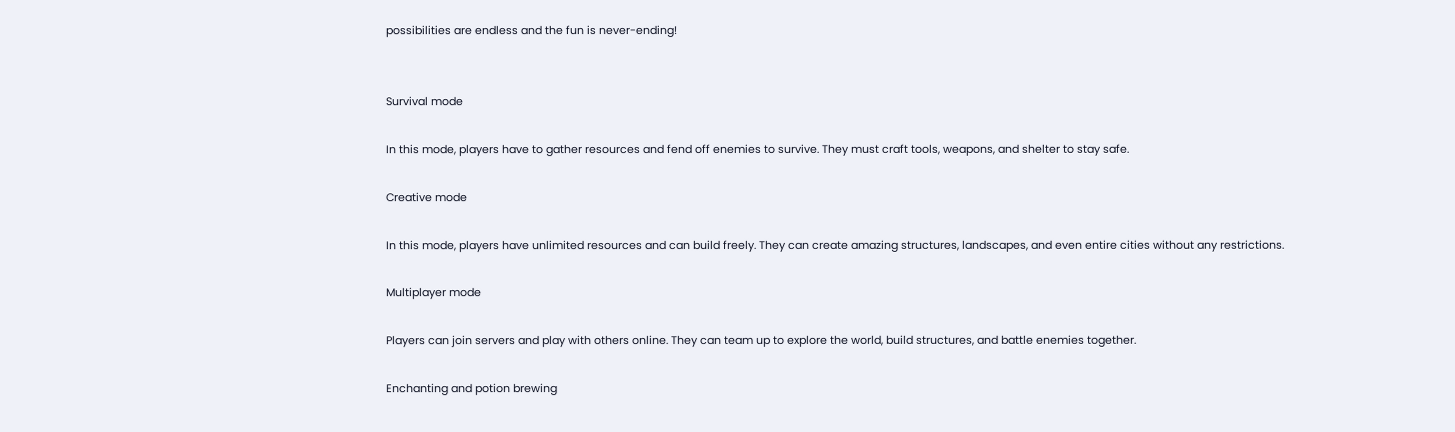possibilities are endless and the fun is never-ending!


Survival mode

In this mode, players have to gather resources and fend off enemies to survive. They must craft tools, weapons, and shelter to stay safe.

Creative mode

In this mode, players have unlimited resources and can build freely. They can create amazing structures, landscapes, and even entire cities without any restrictions.

Multiplayer mode

Players can join servers and play with others online. They can team up to explore the world, build structures, and battle enemies together.

Enchanting and potion brewing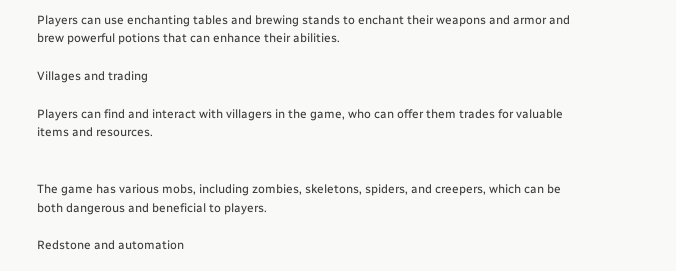Players can use enchanting tables and brewing stands to enchant their weapons and armor and brew powerful potions that can enhance their abilities.

Villages and trading

Players can find and interact with villagers in the game, who can offer them trades for valuable items and resources.


The game has various mobs, including zombies, skeletons, spiders, and creepers, which can be both dangerous and beneficial to players.

Redstone and automation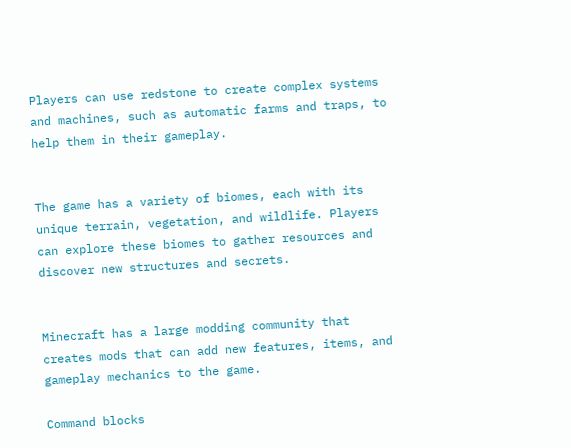Players can use redstone to create complex systems and machines, such as automatic farms and traps, to help them in their gameplay.


The game has a variety of biomes, each with its unique terrain, vegetation, and wildlife. Players can explore these biomes to gather resources and discover new structures and secrets.


Minecraft has a large modding community that creates mods that can add new features, items, and gameplay mechanics to the game.

Command blocks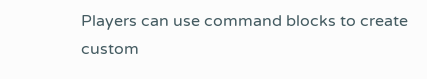Players can use command blocks to create custom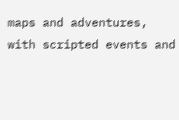maps and adventures, with scripted events and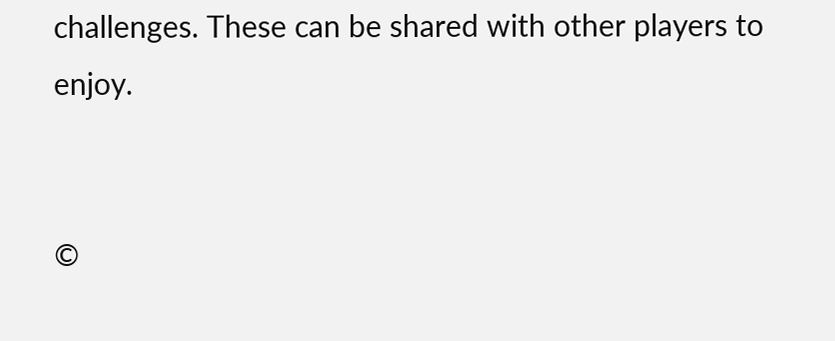challenges. These can be shared with other players to enjoy.


©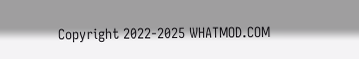Copyright 2022-2025 WHATMOD.COM